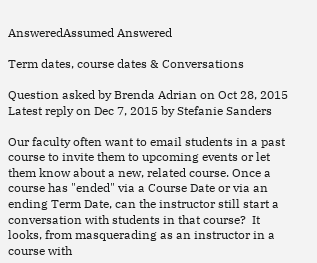AnsweredAssumed Answered

Term dates, course dates & Conversations

Question asked by Brenda Adrian on Oct 28, 2015
Latest reply on Dec 7, 2015 by Stefanie Sanders

Our faculty often want to email students in a past course to invite them to upcoming events or let them know about a new, related course. Once a course has "ended" via a Course Date or via an ending Term Date, can the instructor still start a conversation with students in that course?  It looks, from masquerading as an instructor in a course with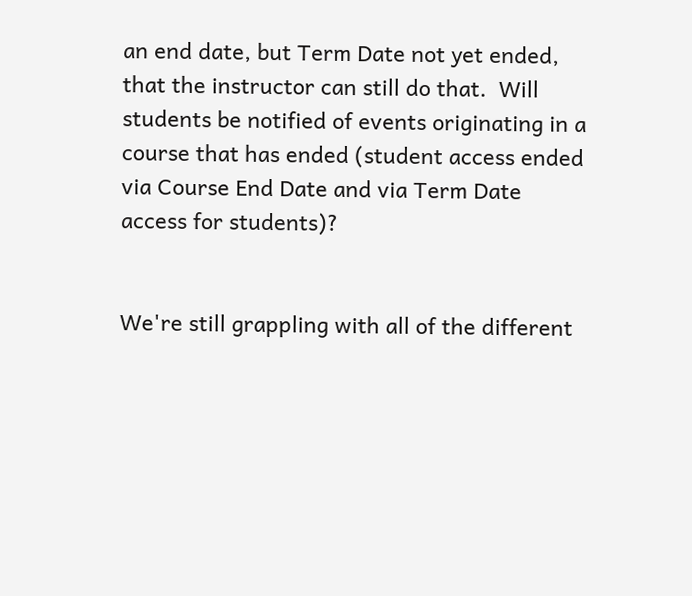an end date, but Term Date not yet ended, that the instructor can still do that.  Will students be notified of events originating in a course that has ended (student access ended via Course End Date and via Term Date access for students)?


We're still grappling with all of the different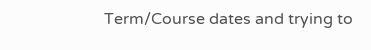Term/Course dates and trying to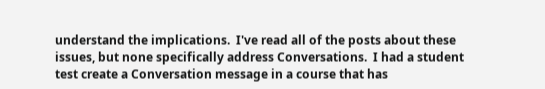understand the implications.  I've read all of the posts about these issues, but none specifically address Conversations.  I had a student test create a Conversation message in a course that has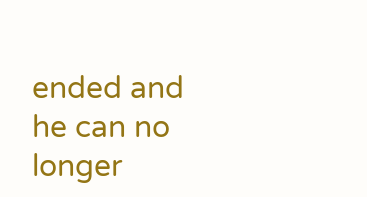ended and he can no longer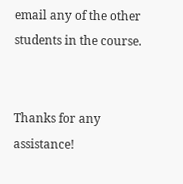email any of the other students in the course.


Thanks for any assistance!